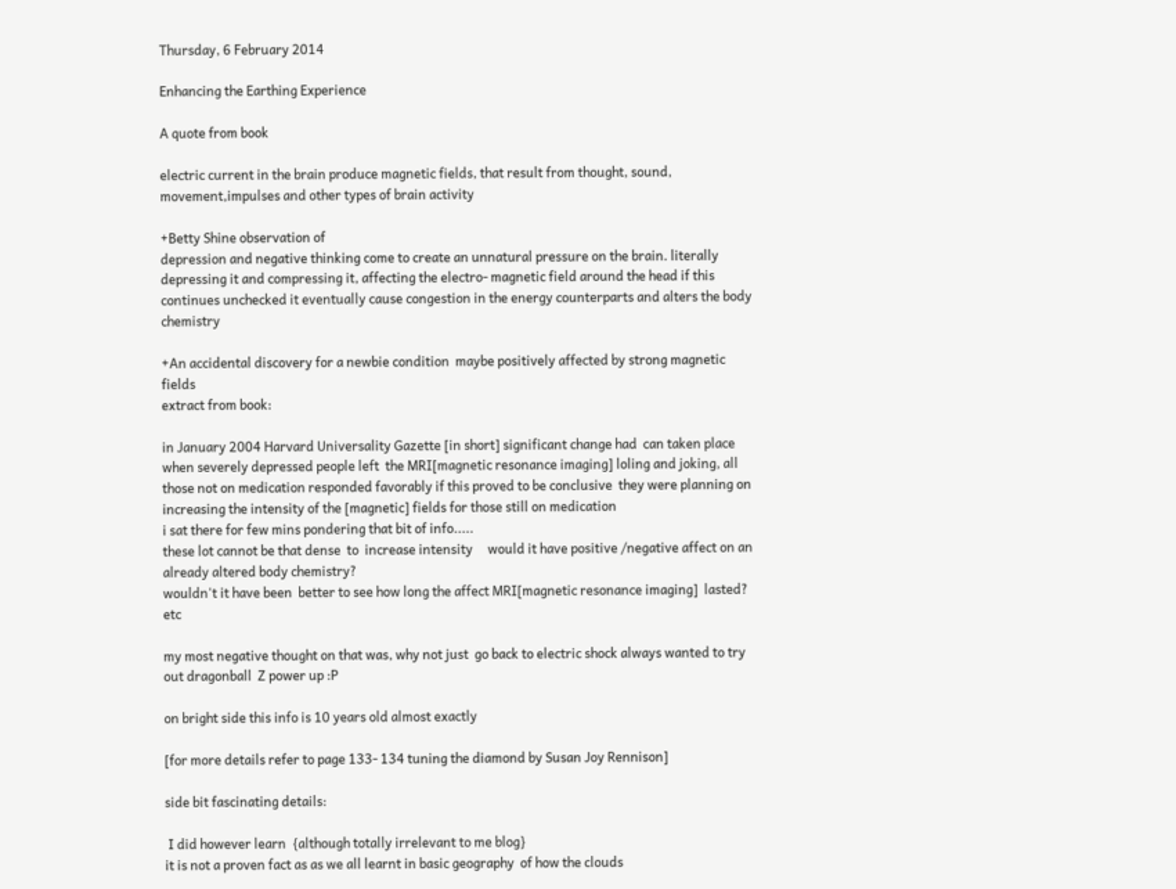Thursday, 6 February 2014

Enhancing the Earthing Experience

A quote from book

electric current in the brain produce magnetic fields, that result from thought, sound, movement,impulses and other types of brain activity

+Betty Shine observation of
depression and negative thinking come to create an unnatural pressure on the brain. literally depressing it and compressing it, affecting the electro- magnetic field around the head if this continues unchecked it eventually cause congestion in the energy counterparts and alters the body chemistry

+An accidental discovery for a newbie condition  maybe positively affected by strong magnetic fields
extract from book:

in January 2004 Harvard Universality Gazette [in short] significant change had  can taken place when severely depressed people left  the MRI[magnetic resonance imaging] loling and joking, all those not on medication responded favorably if this proved to be conclusive  they were planning on increasing the intensity of the [magnetic] fields for those still on medication
i sat there for few mins pondering that bit of info.....
these lot cannot be that dense  to  increase intensity     would it have positive /negative affect on an  already altered body chemistry?
wouldn't it have been  better to see how long the affect MRI[magnetic resonance imaging]  lasted? etc

my most negative thought on that was, why not just  go back to electric shock always wanted to try out dragonball  Z power up :P

on bright side this info is 10 years old almost exactly

[for more details refer to page 133- 134 tuning the diamond by Susan Joy Rennison]

side bit fascinating details:

 I did however learn  {although totally irrelevant to me blog}
it is not a proven fact as as we all learnt in basic geography  of how the clouds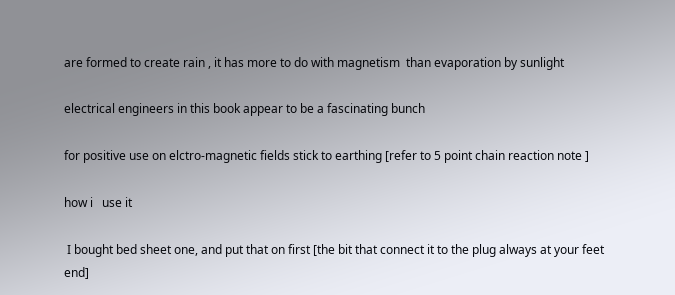are formed to create rain , it has more to do with magnetism  than evaporation by sunlight

electrical engineers in this book appear to be a fascinating bunch

for positive use on elctro-magnetic fields stick to earthing [refer to 5 point chain reaction note ]

how i   use it

 I bought bed sheet one, and put that on first [the bit that connect it to the plug always at your feet end]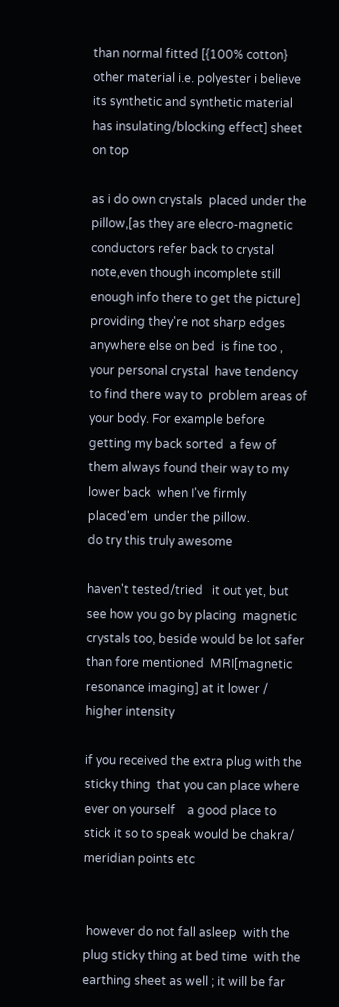than normal fitted [{100% cotton} other material i.e. polyester i believe its synthetic and synthetic material has insulating/blocking effect] sheet on top

as i do own crystals  placed under the pillow,[as they are elecro-magnetic conductors refer back to crystal note,even though incomplete still enough info there to get the picture]   providing they're not sharp edges anywhere else on bed  is fine too , your personal crystal  have tendency to find there way to  problem areas of your body. For example before getting my back sorted  a few of them always found their way to my lower back  when I've firmly placed'em  under the pillow.
do try this truly awesome

haven't tested/tried   it out yet, but  see how you go by placing  magnetic crystals too, beside would be lot safer than fore mentioned  MRI[magnetic resonance imaging] at it lower / higher intensity

if you received the extra plug with the sticky thing  that you can place where ever on yourself    a good place to stick it so to speak would be chakra/ meridian points etc


 however do not fall asleep  with the plug sticky thing at bed time  with the earthing sheet as well ; it will be far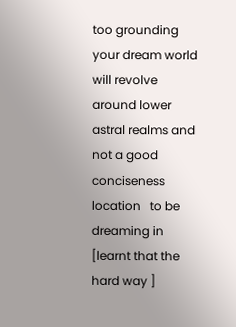too grounding your dream world will revolve around lower astral realms and not a good conciseness location   to be dreaming in [learnt that the hard way ]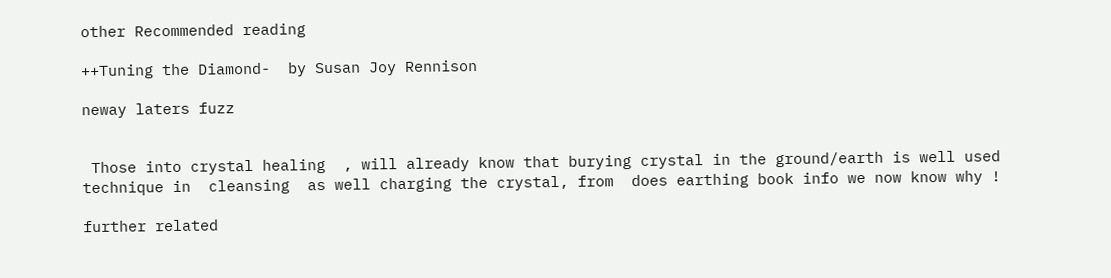other Recommended reading

++Tuning the Diamond-  by Susan Joy Rennison

neway laters fuzz


 Those into crystal healing  , will already know that burying crystal in the ground/earth is well used technique in  cleansing  as well charging the crystal, from  does earthing book info we now know why !

further related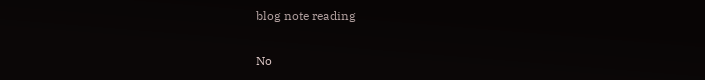blog note reading

No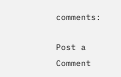comments:

Post a Comment